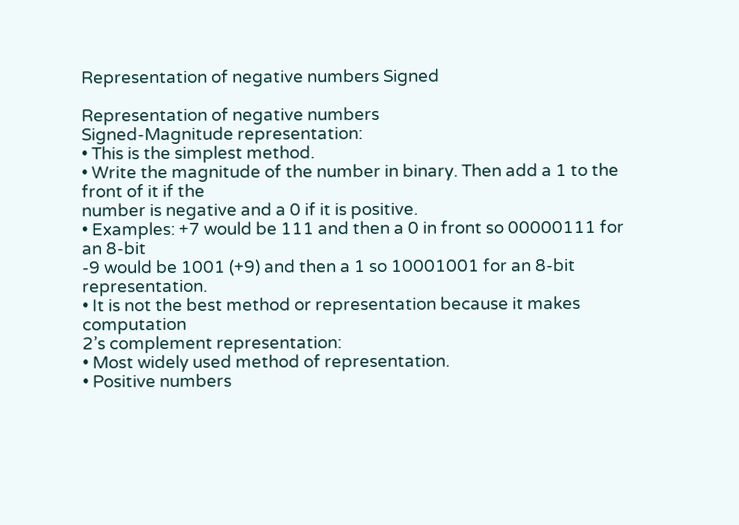Representation of negative numbers Signed

Representation of negative numbers
Signed-Magnitude representation:
• This is the simplest method.
• Write the magnitude of the number in binary. Then add a 1 to the front of it if the
number is negative and a 0 if it is positive.
• Examples: +7 would be 111 and then a 0 in front so 00000111 for an 8-bit
-9 would be 1001 (+9) and then a 1 so 10001001 for an 8-bit representation.
• It is not the best method or representation because it makes computation
2’s complement representation:
• Most widely used method of representation.
• Positive numbers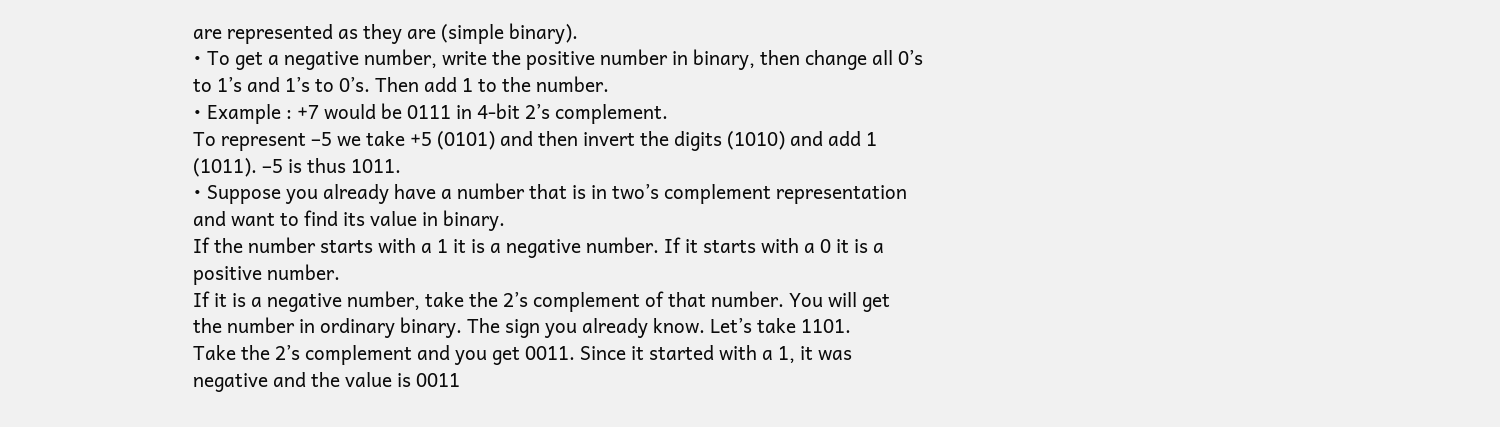are represented as they are (simple binary).
• To get a negative number, write the positive number in binary, then change all 0’s
to 1’s and 1’s to 0’s. Then add 1 to the number.
• Example : +7 would be 0111 in 4-bit 2’s complement.
To represent –5 we take +5 (0101) and then invert the digits (1010) and add 1
(1011). –5 is thus 1011.
• Suppose you already have a number that is in two’s complement representation
and want to find its value in binary.
If the number starts with a 1 it is a negative number. If it starts with a 0 it is a
positive number.
If it is a negative number, take the 2’s complement of that number. You will get
the number in ordinary binary. The sign you already know. Let’s take 1101.
Take the 2’s complement and you get 0011. Since it started with a 1, it was
negative and the value is 0011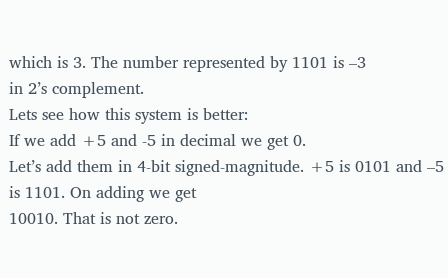which is 3. The number represented by 1101 is –3
in 2’s complement.
Lets see how this system is better:
If we add +5 and -5 in decimal we get 0.
Let’s add them in 4-bit signed-magnitude. +5 is 0101 and –5 is 1101. On adding we get
10010. That is not zero.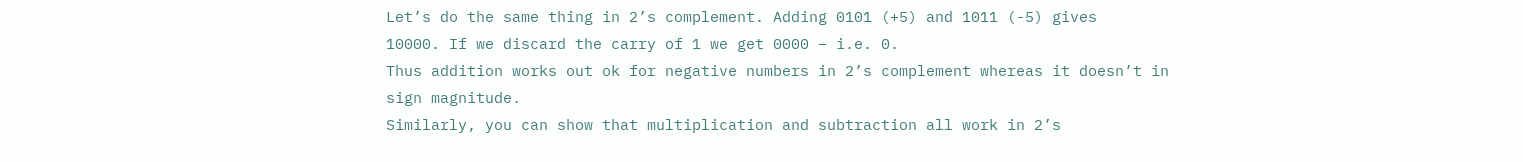Let’s do the same thing in 2’s complement. Adding 0101 (+5) and 1011 (-5) gives
10000. If we discard the carry of 1 we get 0000 – i.e. 0.
Thus addition works out ok for negative numbers in 2’s complement whereas it doesn’t in
sign magnitude.
Similarly, you can show that multiplication and subtraction all work in 2’s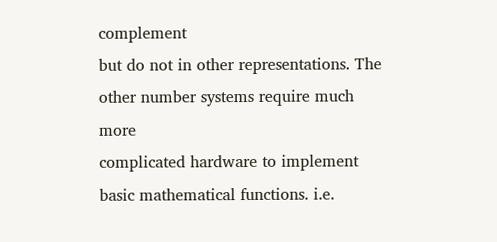complement
but do not in other representations. The other number systems require much more
complicated hardware to implement basic mathematical functions. i.e.